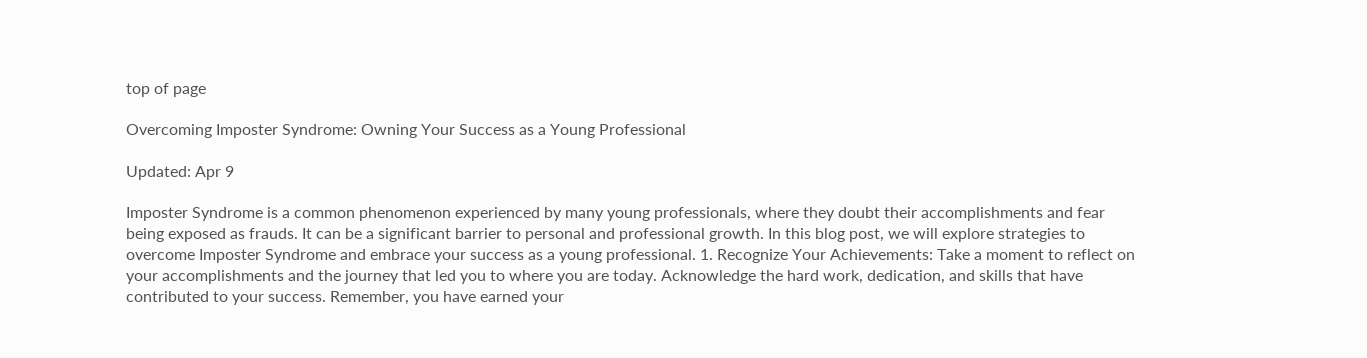top of page

Overcoming Imposter Syndrome: Owning Your Success as a Young Professional

Updated: Apr 9

Imposter Syndrome is a common phenomenon experienced by many young professionals, where they doubt their accomplishments and fear being exposed as frauds. It can be a significant barrier to personal and professional growth. In this blog post, we will explore strategies to overcome Imposter Syndrome and embrace your success as a young professional. 1. Recognize Your Achievements: Take a moment to reflect on your accomplishments and the journey that led you to where you are today. Acknowledge the hard work, dedication, and skills that have contributed to your success. Remember, you have earned your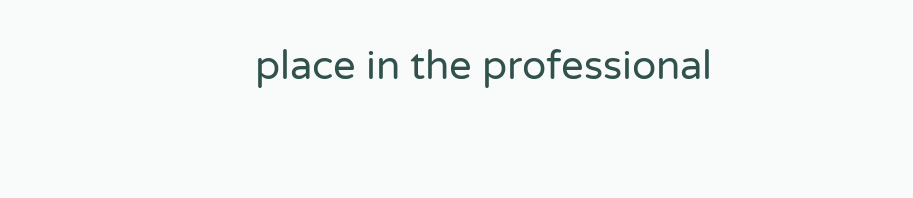place in the professional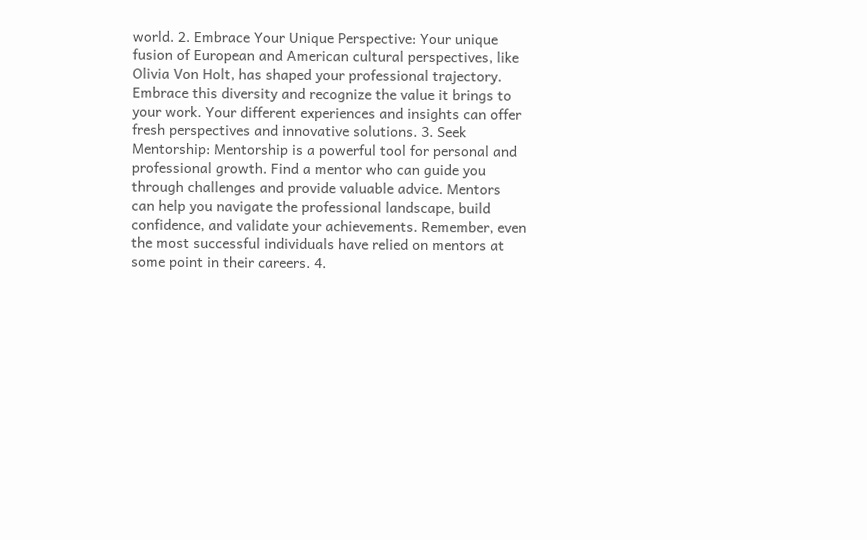world. 2. Embrace Your Unique Perspective: Your unique fusion of European and American cultural perspectives, like Olivia Von Holt, has shaped your professional trajectory. Embrace this diversity and recognize the value it brings to your work. Your different experiences and insights can offer fresh perspectives and innovative solutions. 3. Seek Mentorship: Mentorship is a powerful tool for personal and professional growth. Find a mentor who can guide you through challenges and provide valuable advice. Mentors can help you navigate the professional landscape, build confidence, and validate your achievements. Remember, even the most successful individuals have relied on mentors at some point in their careers. 4.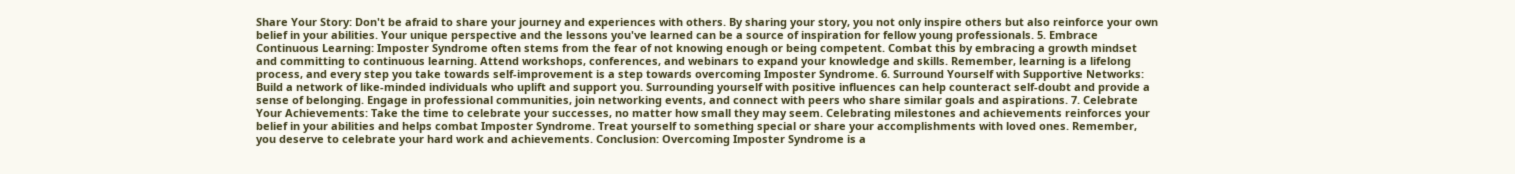Share Your Story: Don't be afraid to share your journey and experiences with others. By sharing your story, you not only inspire others but also reinforce your own belief in your abilities. Your unique perspective and the lessons you've learned can be a source of inspiration for fellow young professionals. 5. Embrace Continuous Learning: Imposter Syndrome often stems from the fear of not knowing enough or being competent. Combat this by embracing a growth mindset and committing to continuous learning. Attend workshops, conferences, and webinars to expand your knowledge and skills. Remember, learning is a lifelong process, and every step you take towards self-improvement is a step towards overcoming Imposter Syndrome. 6. Surround Yourself with Supportive Networks: Build a network of like-minded individuals who uplift and support you. Surrounding yourself with positive influences can help counteract self-doubt and provide a sense of belonging. Engage in professional communities, join networking events, and connect with peers who share similar goals and aspirations. 7. Celebrate Your Achievements: Take the time to celebrate your successes, no matter how small they may seem. Celebrating milestones and achievements reinforces your belief in your abilities and helps combat Imposter Syndrome. Treat yourself to something special or share your accomplishments with loved ones. Remember, you deserve to celebrate your hard work and achievements. Conclusion: Overcoming Imposter Syndrome is a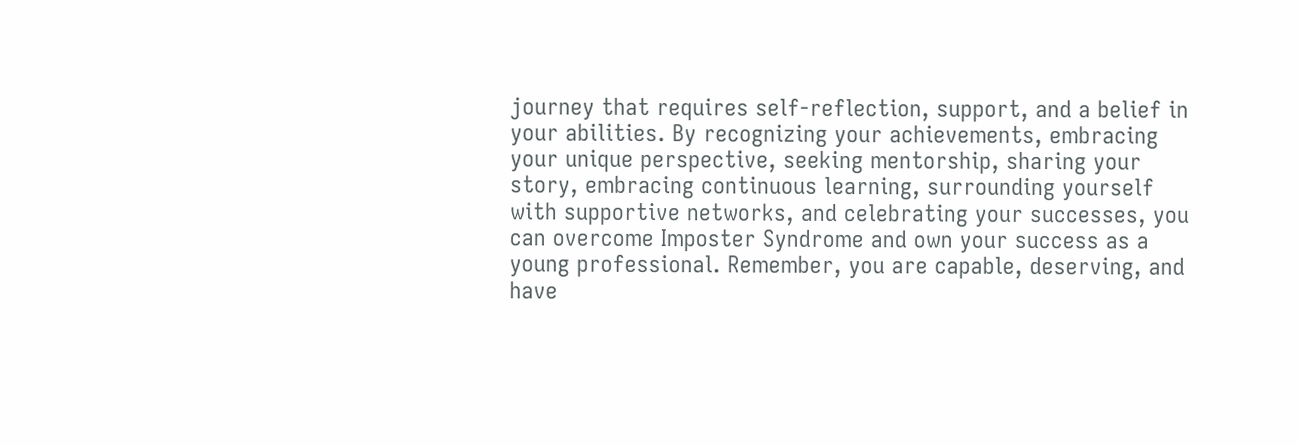journey that requires self-reflection, support, and a belief in your abilities. By recognizing your achievements, embracing your unique perspective, seeking mentorship, sharing your story, embracing continuous learning, surrounding yourself with supportive networks, and celebrating your successes, you can overcome Imposter Syndrome and own your success as a young professional. Remember, you are capable, deserving, and have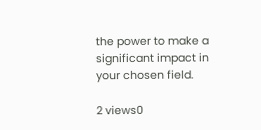the power to make a significant impact in your chosen field.

2 views0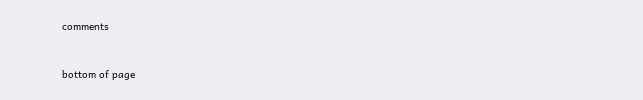comments


bottom of page